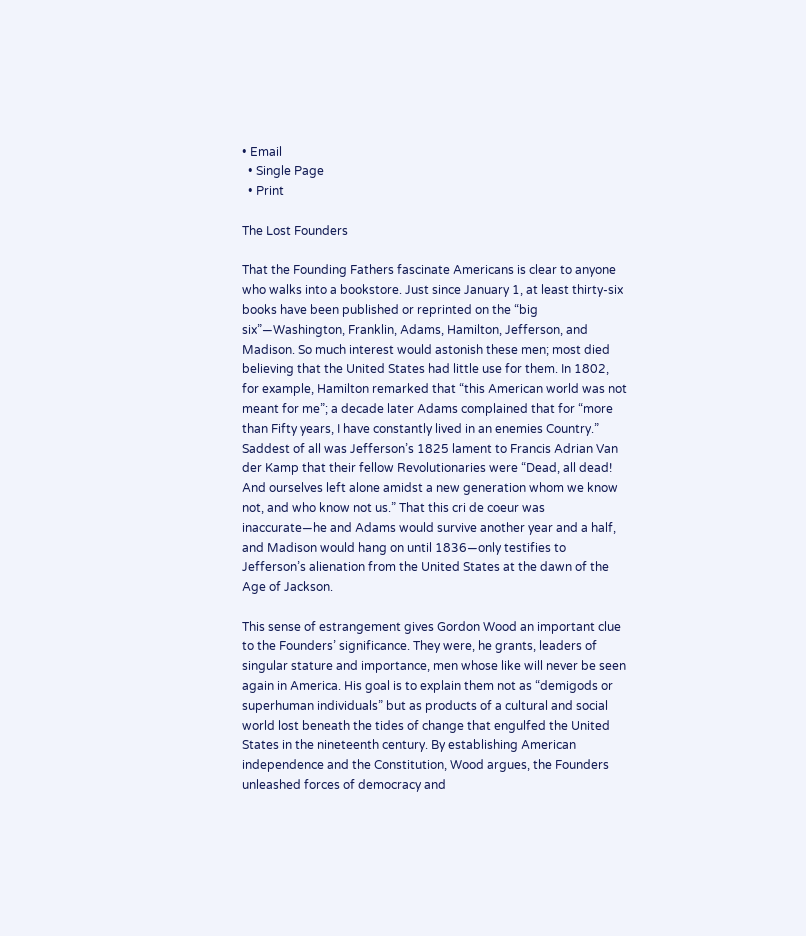• Email
  • Single Page
  • Print

The Lost Founders

That the Founding Fathers fascinate Americans is clear to anyone who walks into a bookstore. Just since January 1, at least thirty-six books have been published or reprinted on the “big six”—Washington, Franklin, Adams, Hamilton, Jefferson, and Madison. So much interest would astonish these men; most died believing that the United States had little use for them. In 1802, for example, Hamilton remarked that “this American world was not meant for me”; a decade later Adams complained that for “more than Fifty years, I have constantly lived in an enemies Country.” Saddest of all was Jefferson’s 1825 lament to Francis Adrian Van der Kamp that their fellow Revolutionaries were “Dead, all dead! And ourselves left alone amidst a new generation whom we know not, and who know not us.” That this cri de coeur was inaccurate—he and Adams would survive another year and a half, and Madison would hang on until 1836—only testifies to Jefferson’s alienation from the United States at the dawn of the Age of Jackson.

This sense of estrangement gives Gordon Wood an important clue to the Founders’ significance. They were, he grants, leaders of singular stature and importance, men whose like will never be seen again in America. His goal is to explain them not as “demigods or superhuman individuals” but as products of a cultural and social world lost beneath the tides of change that engulfed the United States in the nineteenth century. By establishing American independence and the Constitution, Wood argues, the Founders unleashed forces of democracy and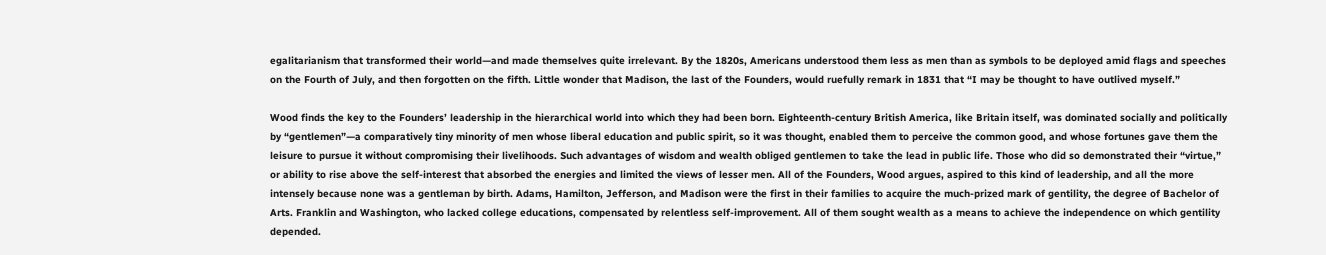egalitarianism that transformed their world—and made themselves quite irrelevant. By the 1820s, Americans understood them less as men than as symbols to be deployed amid flags and speeches on the Fourth of July, and then forgotten on the fifth. Little wonder that Madison, the last of the Founders, would ruefully remark in 1831 that “I may be thought to have outlived myself.”

Wood finds the key to the Founders’ leadership in the hierarchical world into which they had been born. Eighteenth-century British America, like Britain itself, was dominated socially and politically by “gentlemen”—a comparatively tiny minority of men whose liberal education and public spirit, so it was thought, enabled them to perceive the common good, and whose fortunes gave them the leisure to pursue it without compromising their livelihoods. Such advantages of wisdom and wealth obliged gentlemen to take the lead in public life. Those who did so demonstrated their “virtue,” or ability to rise above the self-interest that absorbed the energies and limited the views of lesser men. All of the Founders, Wood argues, aspired to this kind of leadership, and all the more intensely because none was a gentleman by birth. Adams, Hamilton, Jefferson, and Madison were the first in their families to acquire the much-prized mark of gentility, the degree of Bachelor of Arts. Franklin and Washington, who lacked college educations, compensated by relentless self-improvement. All of them sought wealth as a means to achieve the independence on which gentility depended.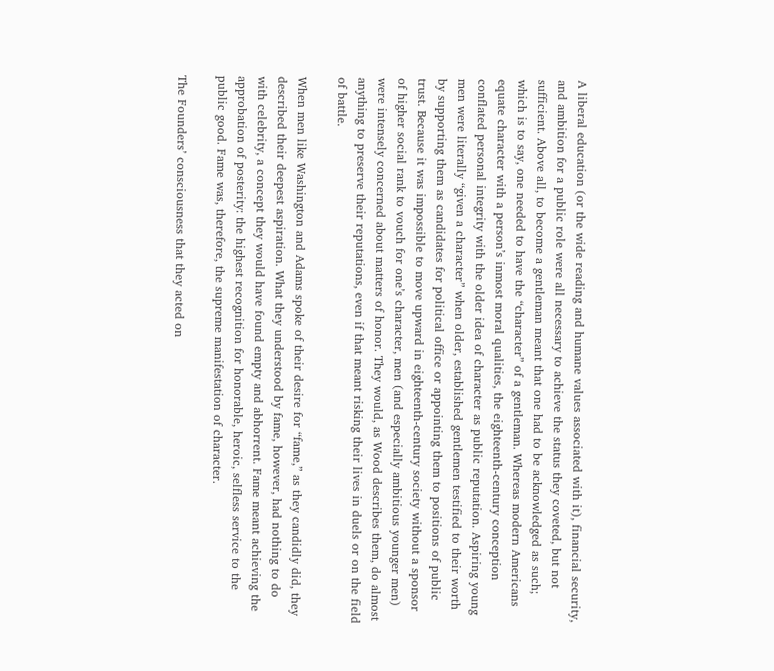A liberal education (or the wide reading and humane values associated with it), financial security, and ambition for a public role were all necessary to achieve the status they coveted, but not sufficient. Above all, to become a gentleman meant that one had to be acknowledged as such; which is to say, one needed to have the “character” of a gentleman. Whereas modern Americans equate character with a person’s inmost moral qualities, the eighteenth-century conception conflated personal integrity with the older idea of character as public reputation. Aspiring young men were literally “given a character” when older, established gentlemen testified to their worth by supporting them as candidates for political office or appointing them to positions of public trust. Because it was impossible to move upward in eighteenth-century society without a sponsor of higher social rank to vouch for one’s character, men (and especially ambitious younger men) were intensely concerned about matters of honor. They would, as Wood describes them, do almost anything to preserve their reputations, even if that meant risking their lives in duels or on the field of battle.

When men like Washington and Adams spoke of their desire for “fame,” as they candidly did, they described their deepest aspiration. What they understood by fame, however, had nothing to do with celebrity, a concept they would have found empty and abhorrent. Fame meant achieving the approbation of posterity: the highest recognition for honorable, heroic, selfless service to the public good. Fame was, therefore, the supreme manifestation of character.

The Founders’ consciousness that they acted on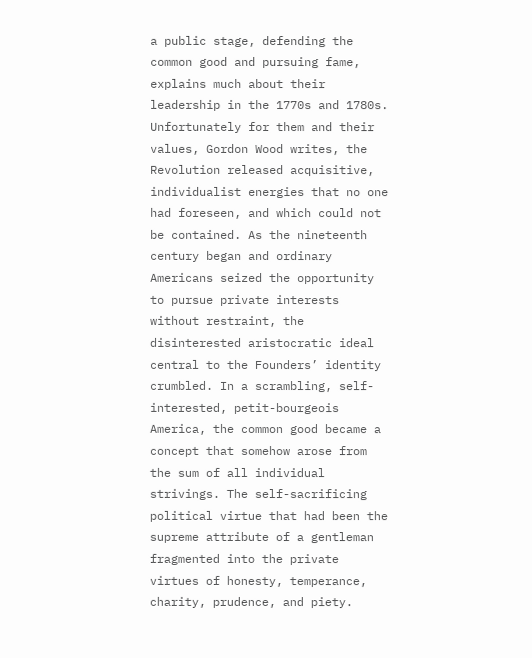a public stage, defending the common good and pursuing fame, explains much about their leadership in the 1770s and 1780s. Unfortunately for them and their values, Gordon Wood writes, the Revolution released acquisitive, individualist energies that no one had foreseen, and which could not be contained. As the nineteenth century began and ordinary Americans seized the opportunity to pursue private interests without restraint, the disinterested aristocratic ideal central to the Founders’ identity crumbled. In a scrambling, self-interested, petit-bourgeois America, the common good became a concept that somehow arose from the sum of all individual strivings. The self-sacrificing political virtue that had been the supreme attribute of a gentleman fragmented into the private virtues of honesty, temperance, charity, prudence, and piety.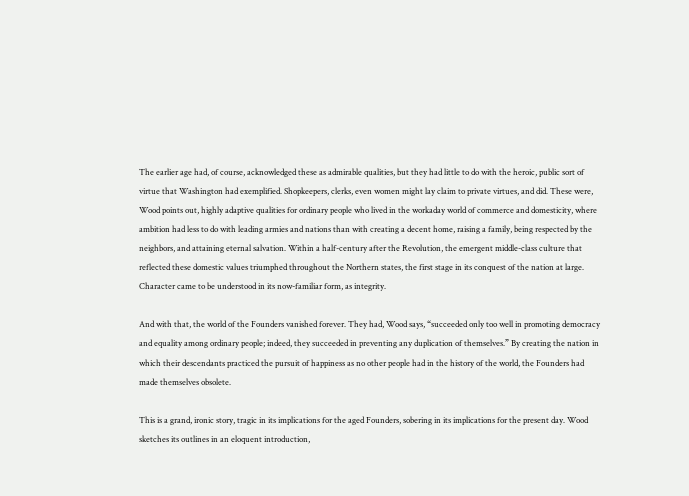The earlier age had, of course, acknowledged these as admirable qualities, but they had little to do with the heroic, public sort of virtue that Washington had exemplified. Shopkeepers, clerks, even women might lay claim to private virtues, and did. These were, Wood points out, highly adaptive qualities for ordinary people who lived in the workaday world of commerce and domesticity, where ambition had less to do with leading armies and nations than with creating a decent home, raising a family, being respected by the neighbors, and attaining eternal salvation. Within a half-century after the Revolution, the emergent middle-class culture that reflected these domestic values triumphed throughout the Northern states, the first stage in its conquest of the nation at large. Character came to be understood in its now-familiar form, as integrity.

And with that, the world of the Founders vanished forever. They had, Wood says, “succeeded only too well in promoting democracy and equality among ordinary people; indeed, they succeeded in preventing any duplication of themselves.” By creating the nation in which their descendants practiced the pursuit of happiness as no other people had in the history of the world, the Founders had made themselves obsolete.

This is a grand, ironic story, tragic in its implications for the aged Founders, sobering in its implications for the present day. Wood sketches its outlines in an eloquent introduction,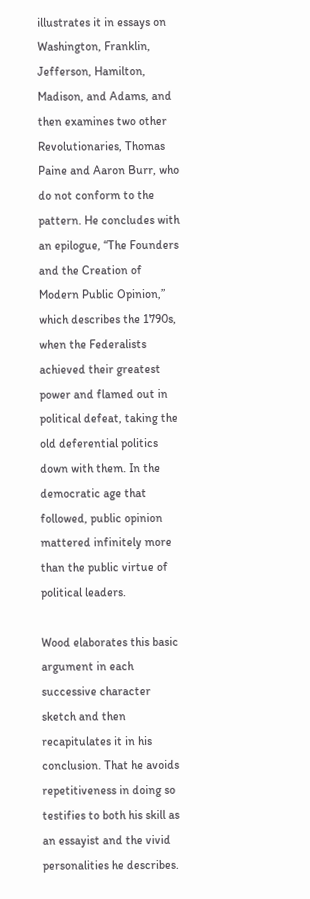illustrates it in essays on Washington, Franklin, Jefferson, Hamilton, Madison, and Adams, and then examines two other Revolutionaries, Thomas Paine and Aaron Burr, who do not conform to the pattern. He concludes with an epilogue, “The Founders and the Creation of Modern Public Opinion,” which describes the 1790s, when the Federalists achieved their greatest power and flamed out in political defeat, taking the old deferential politics down with them. In the democratic age that followed, public opinion mattered infinitely more than the public virtue of political leaders.

Wood elaborates this basic argument in each successive character sketch and then recapitulates it in his conclusion. That he avoids repetitiveness in doing so testifies to both his skill as an essayist and the vivid personalities he describes.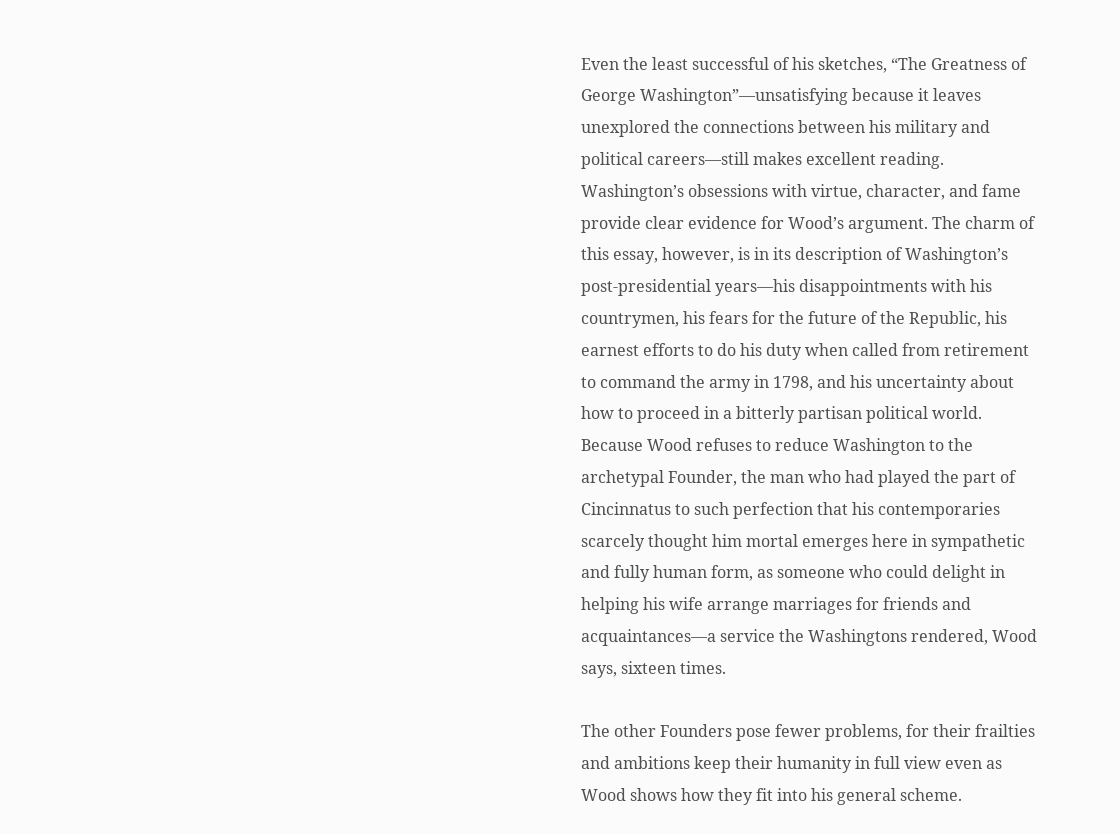Even the least successful of his sketches, “The Greatness of George Washington”—unsatisfying because it leaves unexplored the connections between his military and political careers—still makes excellent reading. Washington’s obsessions with virtue, character, and fame provide clear evidence for Wood’s argument. The charm of this essay, however, is in its description of Washington’s post-presidential years—his disappointments with his countrymen, his fears for the future of the Republic, his earnest efforts to do his duty when called from retirement to command the army in 1798, and his uncertainty about how to proceed in a bitterly partisan political world. Because Wood refuses to reduce Washington to the archetypal Founder, the man who had played the part of Cincinnatus to such perfection that his contemporaries scarcely thought him mortal emerges here in sympathetic and fully human form, as someone who could delight in helping his wife arrange marriages for friends and acquaintances—a service the Washingtons rendered, Wood says, sixteen times.

The other Founders pose fewer problems, for their frailties and ambitions keep their humanity in full view even as Wood shows how they fit into his general scheme.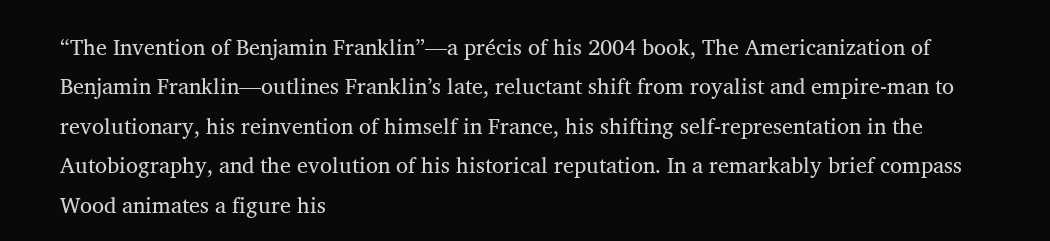“The Invention of Benjamin Franklin”—a précis of his 2004 book, The Americanization of Benjamin Franklin—outlines Franklin’s late, reluctant shift from royalist and empire-man to revolutionary, his reinvention of himself in France, his shifting self-representation in the Autobiography, and the evolution of his historical reputation. In a remarkably brief compass Wood animates a figure his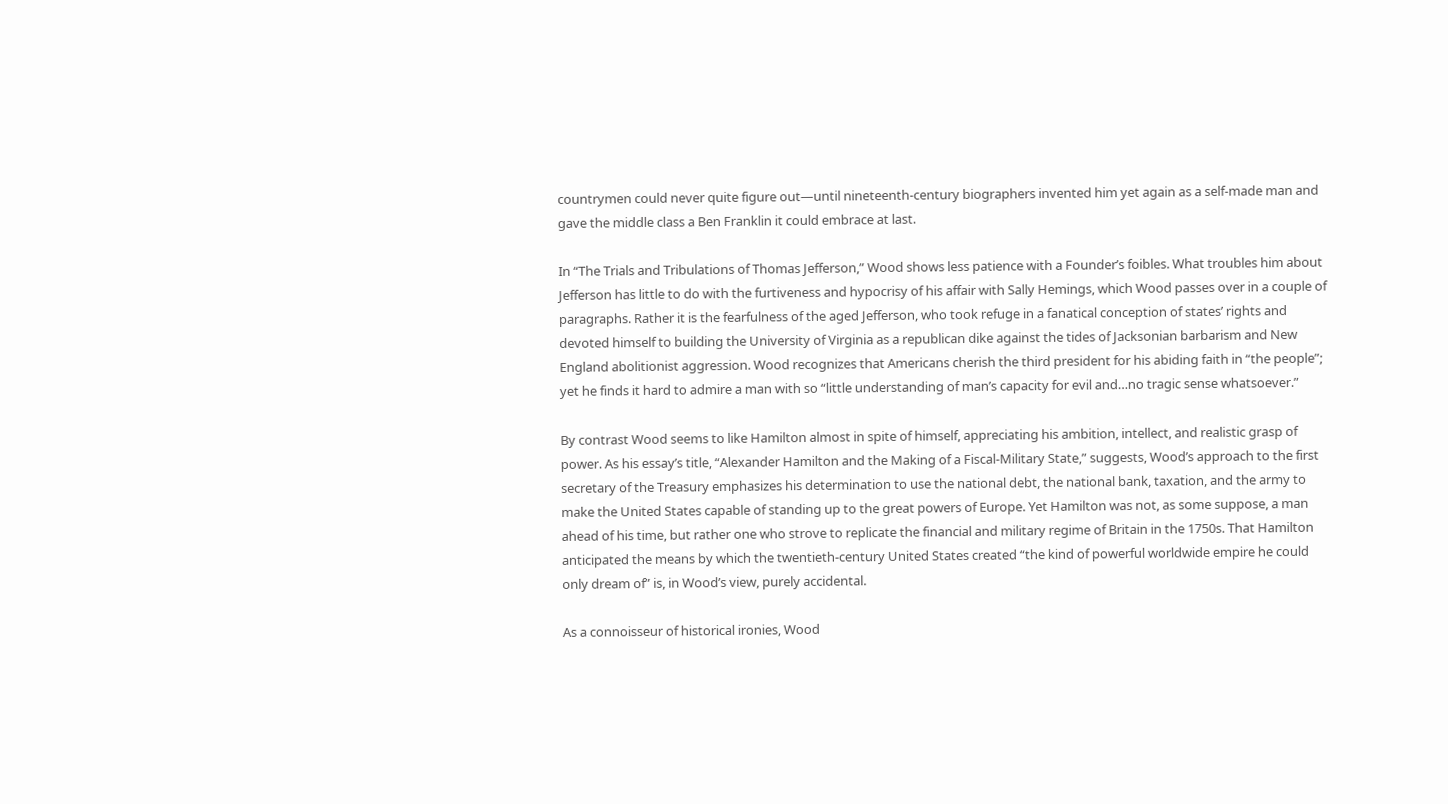countrymen could never quite figure out—until nineteenth-century biographers invented him yet again as a self-made man and gave the middle class a Ben Franklin it could embrace at last.

In “The Trials and Tribulations of Thomas Jefferson,” Wood shows less patience with a Founder’s foibles. What troubles him about Jefferson has little to do with the furtiveness and hypocrisy of his affair with Sally Hemings, which Wood passes over in a couple of paragraphs. Rather it is the fearfulness of the aged Jefferson, who took refuge in a fanatical conception of states’ rights and devoted himself to building the University of Virginia as a republican dike against the tides of Jacksonian barbarism and New England abolitionist aggression. Wood recognizes that Americans cherish the third president for his abiding faith in “the people”; yet he finds it hard to admire a man with so “little understanding of man’s capacity for evil and…no tragic sense whatsoever.”

By contrast Wood seems to like Hamilton almost in spite of himself, appreciating his ambition, intellect, and realistic grasp of power. As his essay’s title, “Alexander Hamilton and the Making of a Fiscal-Military State,” suggests, Wood’s approach to the first secretary of the Treasury emphasizes his determination to use the national debt, the national bank, taxation, and the army to make the United States capable of standing up to the great powers of Europe. Yet Hamilton was not, as some suppose, a man ahead of his time, but rather one who strove to replicate the financial and military regime of Britain in the 1750s. That Hamilton anticipated the means by which the twentieth-century United States created “the kind of powerful worldwide empire he could only dream of” is, in Wood’s view, purely accidental.

As a connoisseur of historical ironies, Wood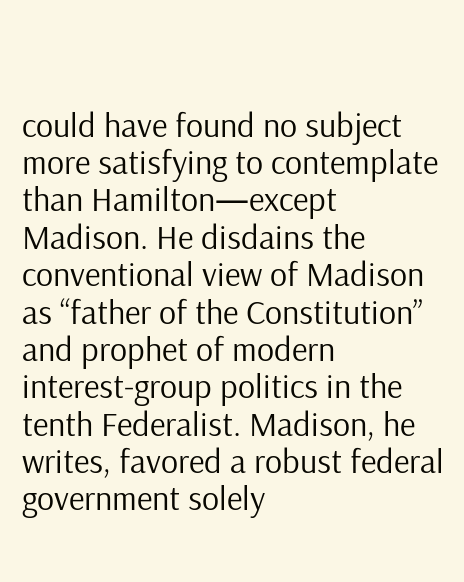could have found no subject more satisfying to contemplate than Hamilton—except Madison. He disdains the conventional view of Madison as “father of the Constitution” and prophet of modern interest-group politics in the tenth Federalist. Madison, he writes, favored a robust federal government solely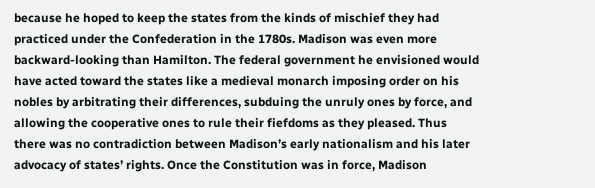because he hoped to keep the states from the kinds of mischief they had practiced under the Confederation in the 1780s. Madison was even more backward-looking than Hamilton. The federal government he envisioned would have acted toward the states like a medieval monarch imposing order on his nobles by arbitrating their differences, subduing the unruly ones by force, and allowing the cooperative ones to rule their fiefdoms as they pleased. Thus there was no contradiction between Madison’s early nationalism and his later advocacy of states’ rights. Once the Constitution was in force, Madison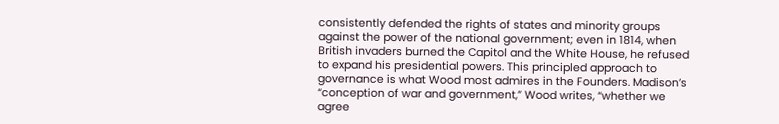consistently defended the rights of states and minority groups against the power of the national government; even in 1814, when British invaders burned the Capitol and the White House, he refused to expand his presidential powers. This principled approach to governance is what Wood most admires in the Founders. Madison’s “conception of war and government,” Wood writes, “whether we agree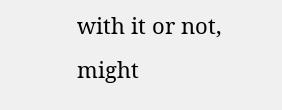with it or not, might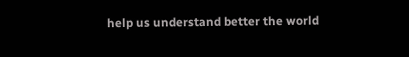help us understand better the world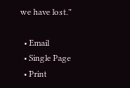we have lost.”

  • Email
  • Single Page
  • Print